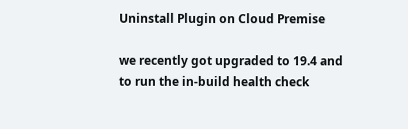Uninstall Plugin on Cloud Premise

we recently got upgraded to 19.4 and to run the in-build health check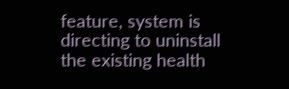feature, system is directing to uninstall the existing health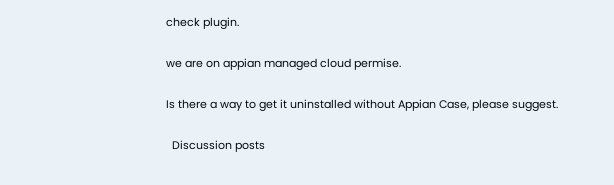check plugin.

we are on appian managed cloud permise.

Is there a way to get it uninstalled without Appian Case, please suggest.

  Discussion posts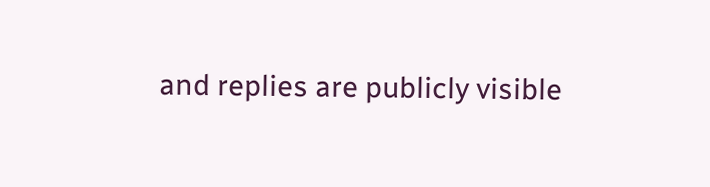and replies are publicly visible